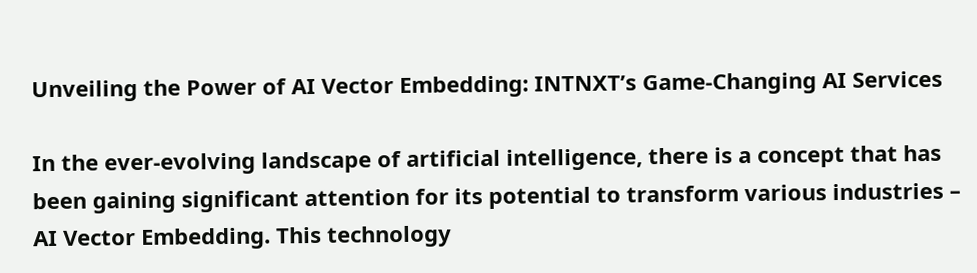Unveiling the Power of AI Vector Embedding: INTNXT’s Game-Changing AI Services

In the ever-evolving landscape of artificial intelligence, there is a concept that has been gaining significant attention for its potential to transform various industries – AI Vector Embedding. This technology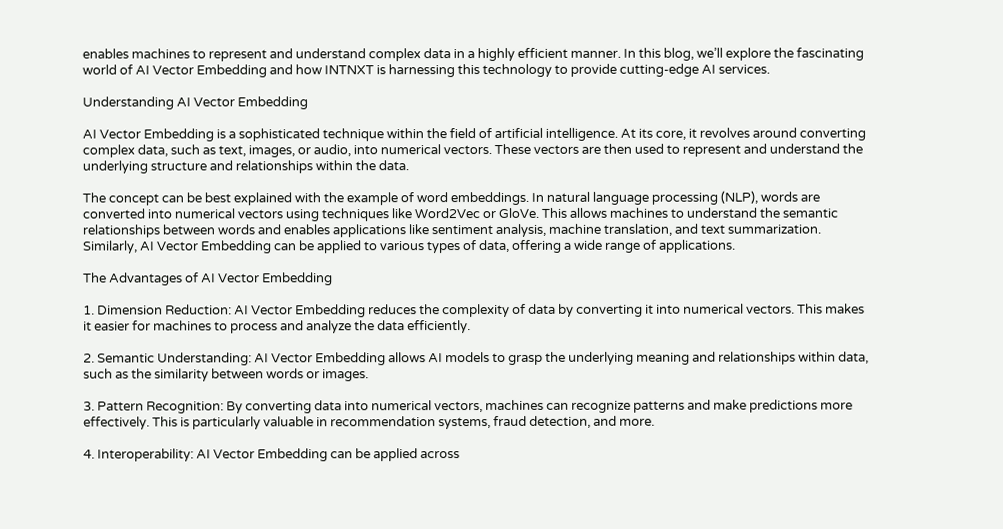enables machines to represent and understand complex data in a highly efficient manner. In this blog, we’ll explore the fascinating world of AI Vector Embedding and how INTNXT is harnessing this technology to provide cutting-edge AI services.

Understanding AI Vector Embedding

AI Vector Embedding is a sophisticated technique within the field of artificial intelligence. At its core, it revolves around converting complex data, such as text, images, or audio, into numerical vectors. These vectors are then used to represent and understand the underlying structure and relationships within the data.

The concept can be best explained with the example of word embeddings. In natural language processing (NLP), words are converted into numerical vectors using techniques like Word2Vec or GloVe. This allows machines to understand the semantic relationships between words and enables applications like sentiment analysis, machine translation, and text summarization. Similarly, AI Vector Embedding can be applied to various types of data, offering a wide range of applications.

The Advantages of AI Vector Embedding

1. Dimension Reduction: AI Vector Embedding reduces the complexity of data by converting it into numerical vectors. This makes it easier for machines to process and analyze the data efficiently.

2. Semantic Understanding: AI Vector Embedding allows AI models to grasp the underlying meaning and relationships within data, such as the similarity between words or images.

3. Pattern Recognition: By converting data into numerical vectors, machines can recognize patterns and make predictions more effectively. This is particularly valuable in recommendation systems, fraud detection, and more.

4. Interoperability: AI Vector Embedding can be applied across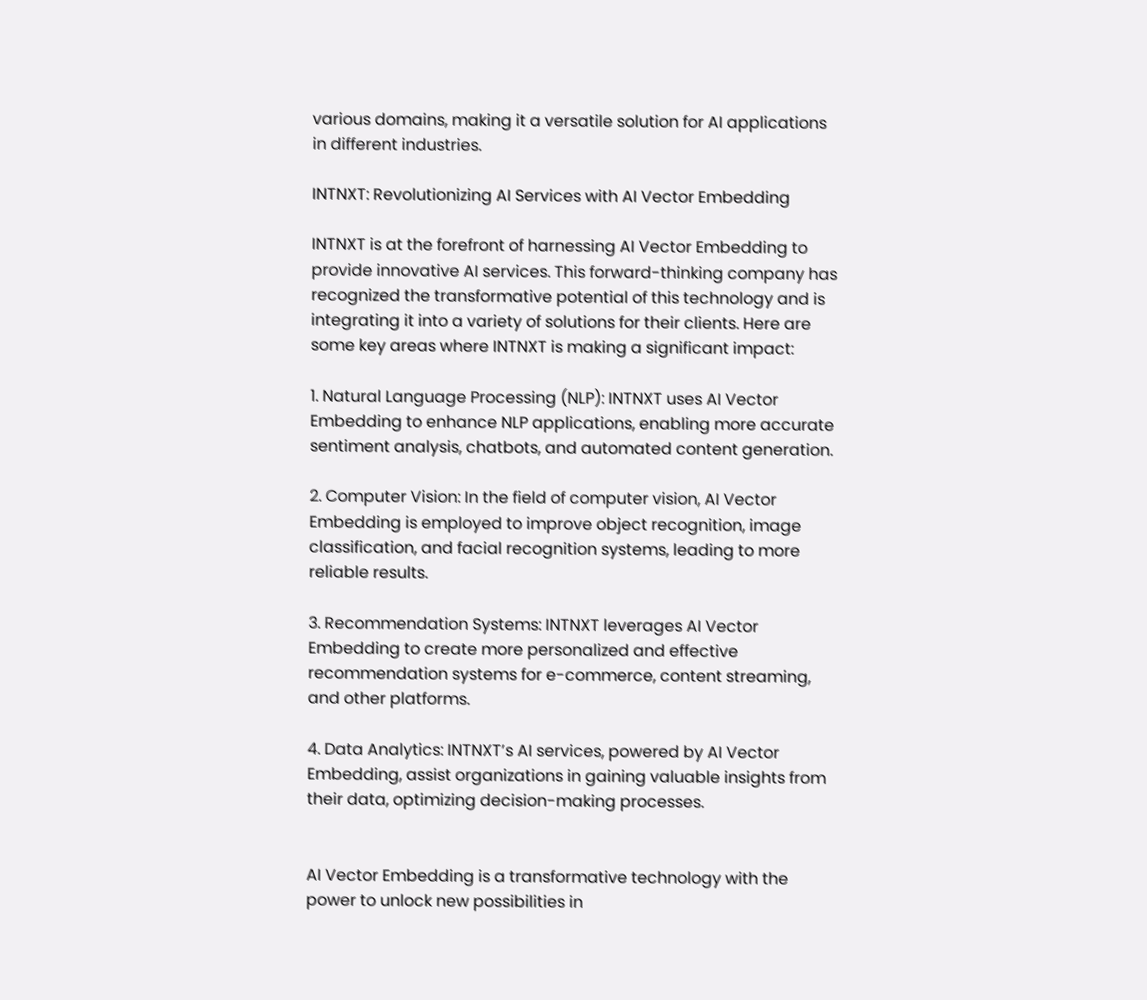various domains, making it a versatile solution for AI applications in different industries.

INTNXT: Revolutionizing AI Services with AI Vector Embedding

INTNXT is at the forefront of harnessing AI Vector Embedding to provide innovative AI services. This forward-thinking company has recognized the transformative potential of this technology and is integrating it into a variety of solutions for their clients. Here are some key areas where INTNXT is making a significant impact:

1. Natural Language Processing (NLP): INTNXT uses AI Vector Embedding to enhance NLP applications, enabling more accurate sentiment analysis, chatbots, and automated content generation.

2. Computer Vision: In the field of computer vision, AI Vector Embedding is employed to improve object recognition, image classification, and facial recognition systems, leading to more reliable results.

3. Recommendation Systems: INTNXT leverages AI Vector Embedding to create more personalized and effective recommendation systems for e-commerce, content streaming, and other platforms.

4. Data Analytics: INTNXT’s AI services, powered by AI Vector Embedding, assist organizations in gaining valuable insights from their data, optimizing decision-making processes.


AI Vector Embedding is a transformative technology with the power to unlock new possibilities in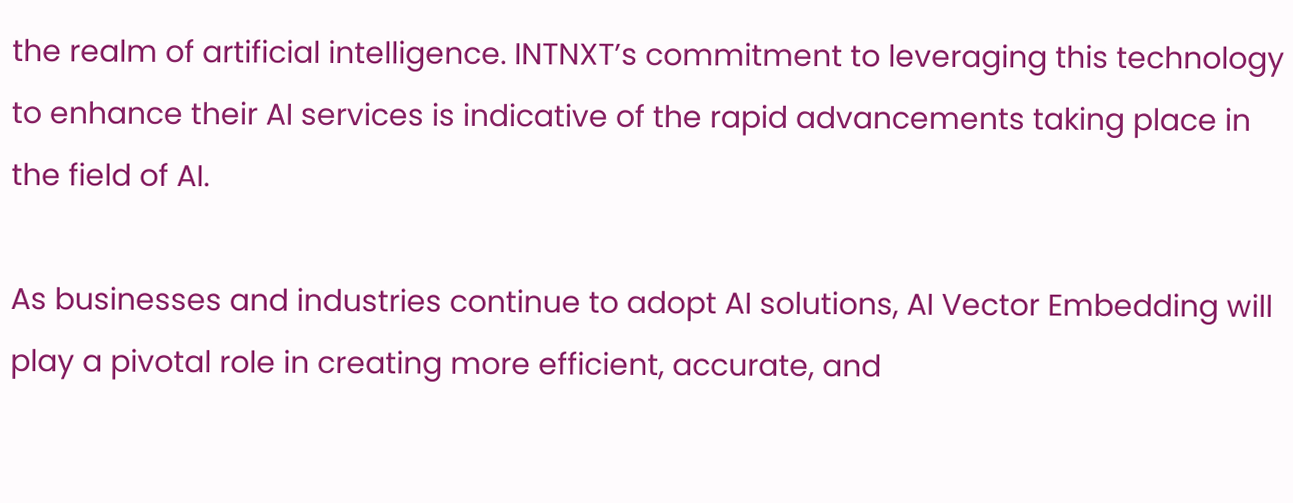the realm of artificial intelligence. INTNXT’s commitment to leveraging this technology to enhance their AI services is indicative of the rapid advancements taking place in the field of AI.

As businesses and industries continue to adopt AI solutions, AI Vector Embedding will play a pivotal role in creating more efficient, accurate, and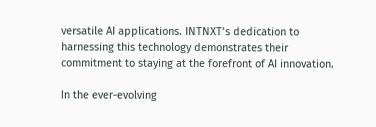versatile AI applications. INTNXT’s dedication to harnessing this technology demonstrates their commitment to staying at the forefront of AI innovation.

In the ever-evolving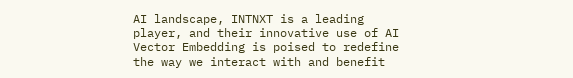AI landscape, INTNXT is a leading player, and their innovative use of AI Vector Embedding is poised to redefine the way we interact with and benefit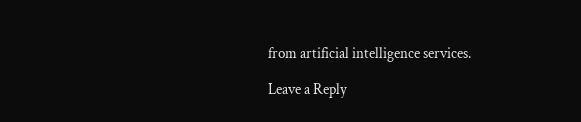from artificial intelligence services.

Leave a Reply